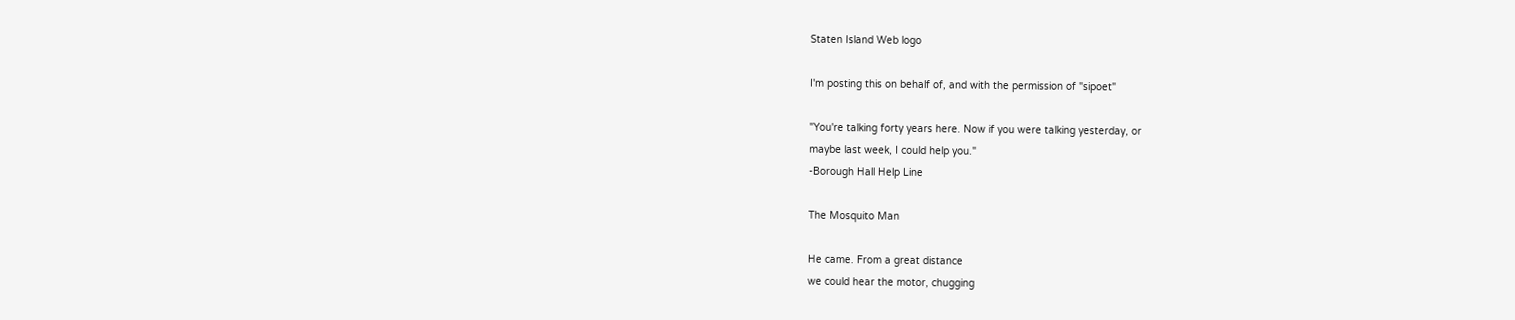Staten Island Web logo

I'm posting this on behalf of, and with the permission of "sipoet"

"You're talking forty years here. Now if you were talking yesterday, or
maybe last week, I could help you."
-Borough Hall Help Line

The Mosquito Man

He came. From a great distance
we could hear the motor, chugging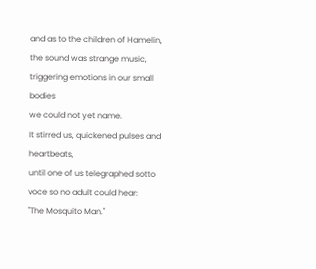and as to the children of Hamelin,
the sound was strange music,
triggering emotions in our small bodies
we could not yet name.
It stirred us, quickened pulses and heartbeats,
until one of us telegraphed sotto voce so no adult could hear:
"The Mosquito Man."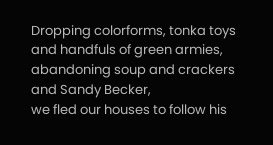Dropping colorforms, tonka toys and handfuls of green armies,
abandoning soup and crackers and Sandy Becker,
we fled our houses to follow his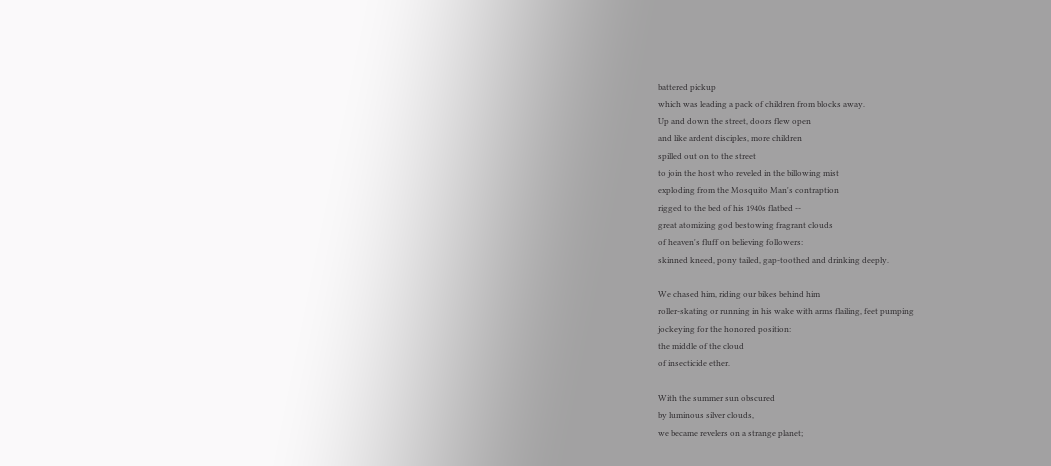battered pickup
which was leading a pack of children from blocks away.
Up and down the street, doors flew open
and like ardent disciples, more children
spilled out on to the street
to join the host who reveled in the billowing mist
exploding from the Mosquito Man's contraption
rigged to the bed of his 1940s flatbed --
great atomizing god bestowing fragrant clouds
of heaven's fluff on believing followers:
skinned kneed, pony tailed, gap-toothed and drinking deeply.

We chased him, riding our bikes behind him
roller-skating or running in his wake with arms flailing, feet pumping
jockeying for the honored position:
the middle of the cloud
of insecticide ether.

With the summer sun obscured
by luminous silver clouds,
we became revelers on a strange planet;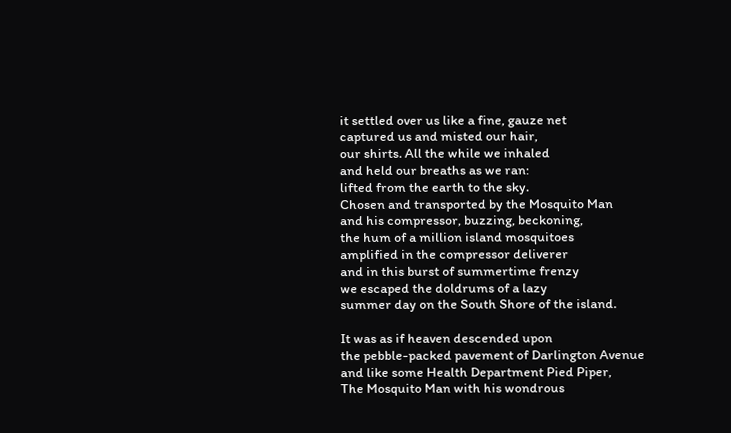it settled over us like a fine, gauze net
captured us and misted our hair,
our shirts. All the while we inhaled
and held our breaths as we ran:
lifted from the earth to the sky.
Chosen and transported by the Mosquito Man
and his compressor, buzzing, beckoning,
the hum of a million island mosquitoes
amplified in the compressor deliverer
and in this burst of summertime frenzy
we escaped the doldrums of a lazy
summer day on the South Shore of the island.

It was as if heaven descended upon
the pebble-packed pavement of Darlington Avenue
and like some Health Department Pied Piper,
The Mosquito Man with his wondrous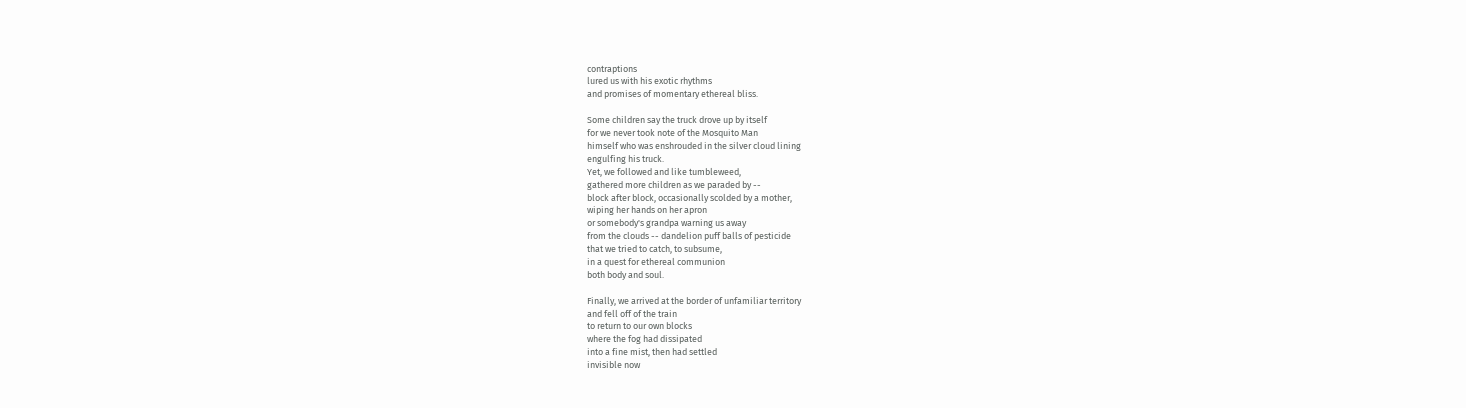contraptions
lured us with his exotic rhythms
and promises of momentary ethereal bliss.

Some children say the truck drove up by itself
for we never took note of the Mosquito Man
himself who was enshrouded in the silver cloud lining
engulfing his truck.
Yet, we followed and like tumbleweed,
gathered more children as we paraded by --
block after block, occasionally scolded by a mother,
wiping her hands on her apron
or somebody's grandpa warning us away
from the clouds -- dandelion puff balls of pesticide
that we tried to catch, to subsume,
in a quest for ethereal communion
both body and soul.

Finally, we arrived at the border of unfamiliar territory
and fell off of the train
to return to our own blocks
where the fog had dissipated
into a fine mist, then had settled
invisible now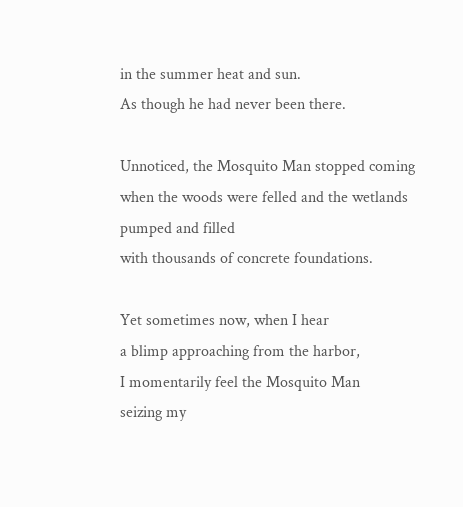in the summer heat and sun.
As though he had never been there.

Unnoticed, the Mosquito Man stopped coming
when the woods were felled and the wetlands
pumped and filled
with thousands of concrete foundations.

Yet sometimes now, when I hear
a blimp approaching from the harbor,
I momentarily feel the Mosquito Man
seizing my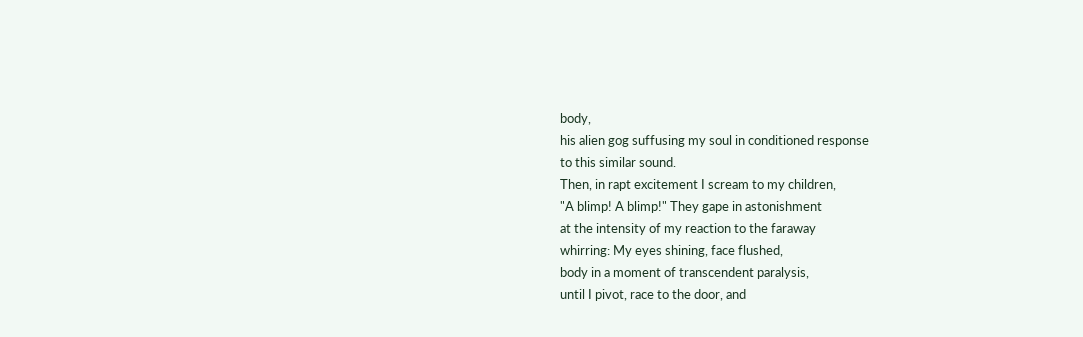body,
his alien gog suffusing my soul in conditioned response
to this similar sound.
Then, in rapt excitement I scream to my children,
"A blimp! A blimp!" They gape in astonishment
at the intensity of my reaction to the faraway
whirring: My eyes shining, face flushed,
body in a moment of transcendent paralysis,
until I pivot, race to the door, and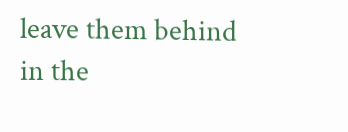leave them behind
in the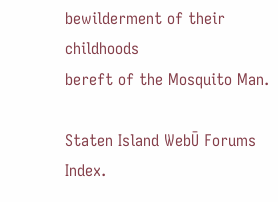bewilderment of their childhoods
bereft of the Mosquito Man.

Staten Island WebŪ Forums Index.